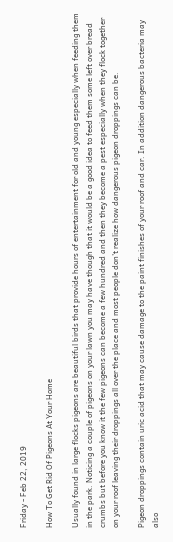Friday - Feb 22, 2019

How To Get Rid Of Pigeons At Your Home

Usually found in large flocks pigeons are beautiful birds that provide hours of entertainment for old and young especially when feeding them in the park. Noticing a couple of pigeons on your lawn you may have though that it would be a good idea to feed them some left over bread crumbs but before you know it the few pigeons can become a few hundred and then they become a pest especially when they flock together on your roof leaving their droppings all over the place and most people don’t realize how dangerous pigeon droppings can be.

Pigeon droppings contain uric acid that may cause damage to the paint finishes of your roof and car. In addition dangerous bacteria may also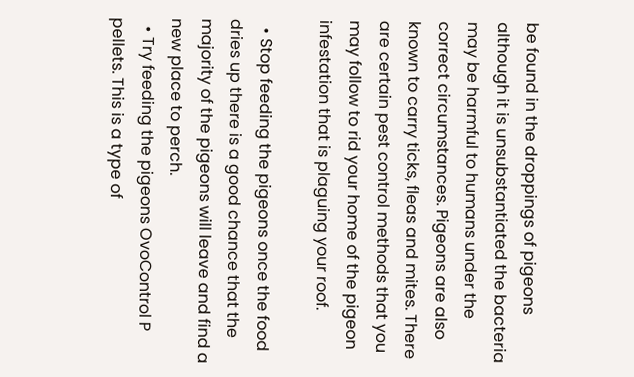be found in the droppings of pigeons although it is unsubstantiated the bacteria may be harmful to humans under the correct circumstances. Pigeons are also known to carry ticks, fleas and mites. There are certain pest control methods that you may follow to rid your home of the pigeon infestation that is plaguing your roof.

  • Stop feeding the pigeons once the food dries up there is a good chance that the majority of the pigeons will leave and find a new place to perch.
  • Try feeding the pigeons OvoControl P pellets. This is a type of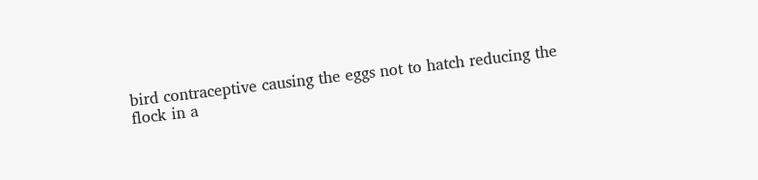bird contraceptive causing the eggs not to hatch reducing the flock in a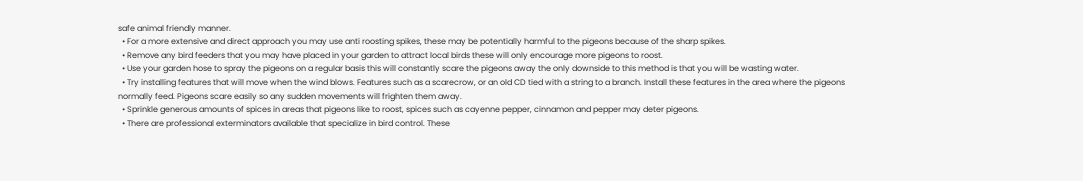safe animal friendly manner.
  • For a more extensive and direct approach you may use anti roosting spikes, these may be potentially harmful to the pigeons because of the sharp spikes.
  • Remove any bird feeders that you may have placed in your garden to attract local birds these will only encourage more pigeons to roost.
  • Use your garden hose to spray the pigeons on a regular basis this will constantly scare the pigeons away the only downside to this method is that you will be wasting water.
  • Try installing features that will move when the wind blows. Features such as a scarecrow, or an old CD tied with a string to a branch. Install these features in the area where the pigeons normally feed. Pigeons scare easily so any sudden movements will frighten them away.
  • Sprinkle generous amounts of spices in areas that pigeons like to roost, spices such as cayenne pepper, cinnamon and pepper may deter pigeons.
  • There are professional exterminators available that specialize in bird control. These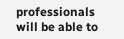professionals will be able to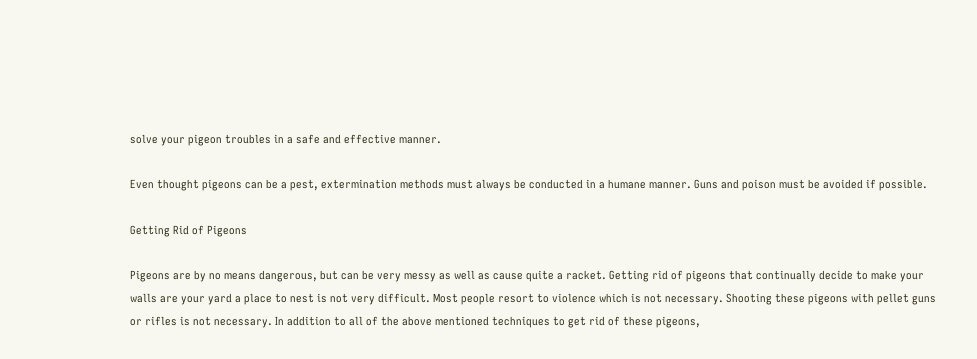solve your pigeon troubles in a safe and effective manner.

Even thought pigeons can be a pest, extermination methods must always be conducted in a humane manner. Guns and poison must be avoided if possible.

Getting Rid of Pigeons

Pigeons are by no means dangerous, but can be very messy as well as cause quite a racket. Getting rid of pigeons that continually decide to make your walls are your yard a place to nest is not very difficult. Most people resort to violence which is not necessary. Shooting these pigeons with pellet guns or rifles is not necessary. In addition to all of the above mentioned techniques to get rid of these pigeons,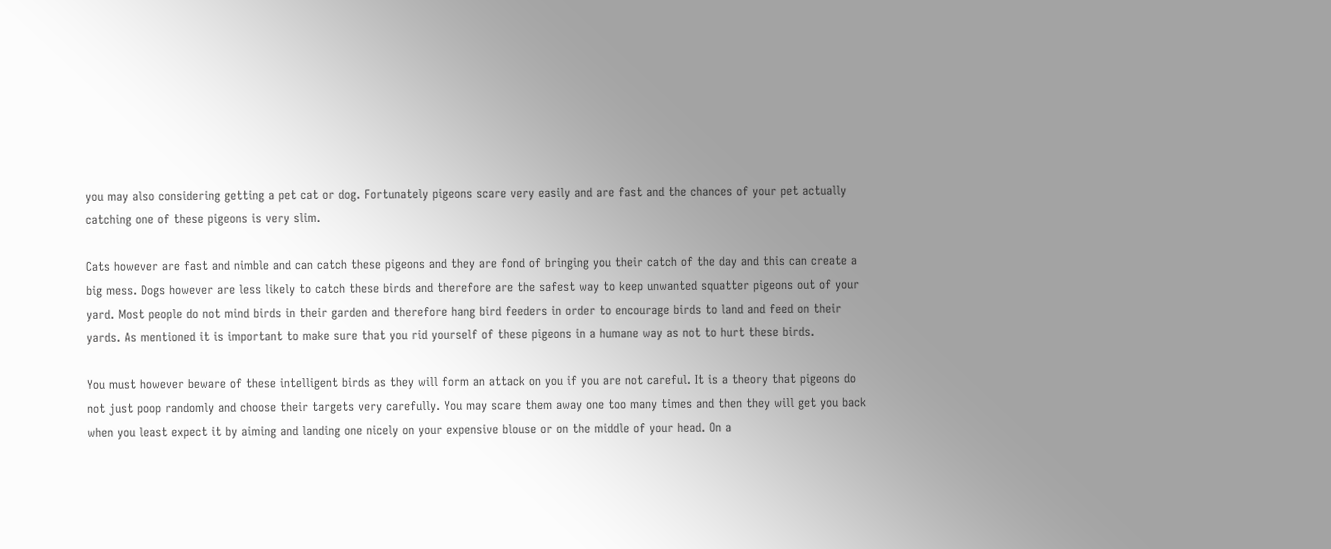you may also considering getting a pet cat or dog. Fortunately pigeons scare very easily and are fast and the chances of your pet actually catching one of these pigeons is very slim.

Cats however are fast and nimble and can catch these pigeons and they are fond of bringing you their catch of the day and this can create a big mess. Dogs however are less likely to catch these birds and therefore are the safest way to keep unwanted squatter pigeons out of your yard. Most people do not mind birds in their garden and therefore hang bird feeders in order to encourage birds to land and feed on their yards. As mentioned it is important to make sure that you rid yourself of these pigeons in a humane way as not to hurt these birds.

You must however beware of these intelligent birds as they will form an attack on you if you are not careful. It is a theory that pigeons do not just poop randomly and choose their targets very carefully. You may scare them away one too many times and then they will get you back when you least expect it by aiming and landing one nicely on your expensive blouse or on the middle of your head. On a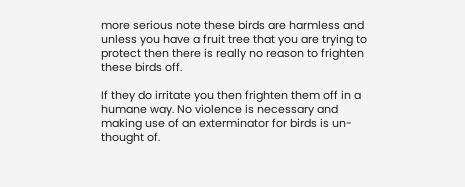more serious note these birds are harmless and unless you have a fruit tree that you are trying to protect then there is really no reason to frighten these birds off.

If they do irritate you then frighten them off in a humane way. No violence is necessary and making use of an exterminator for birds is un-thought of.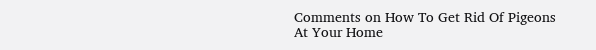Comments on How To Get Rid Of Pigeons At Your Home